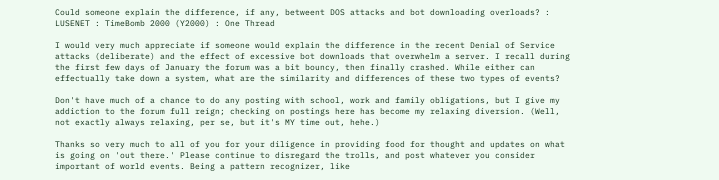Could someone explain the difference, if any, betweent DOS attacks and bot downloading overloads? : LUSENET : TimeBomb 2000 (Y2000) : One Thread

I would very much appreciate if someone would explain the difference in the recent Denial of Service attacks (deliberate) and the effect of excessive bot downloads that overwhelm a server. I recall during the first few days of January the forum was a bit bouncy, then finally crashed. While either can effectually take down a system, what are the similarity and differences of these two types of events?

Don't have much of a chance to do any posting with school, work and family obligations, but I give my addiction to the forum full reign; checking on postings here has become my relaxing diversion. (Well, not exactly always relaxing, per se, but it's MY time out, hehe.)

Thanks so very much to all of you for your diligence in providing food for thought and updates on what is going on 'out there.' Please continue to disregard the trolls, and post whatever you consider important of world events. Being a pattern recognizer, like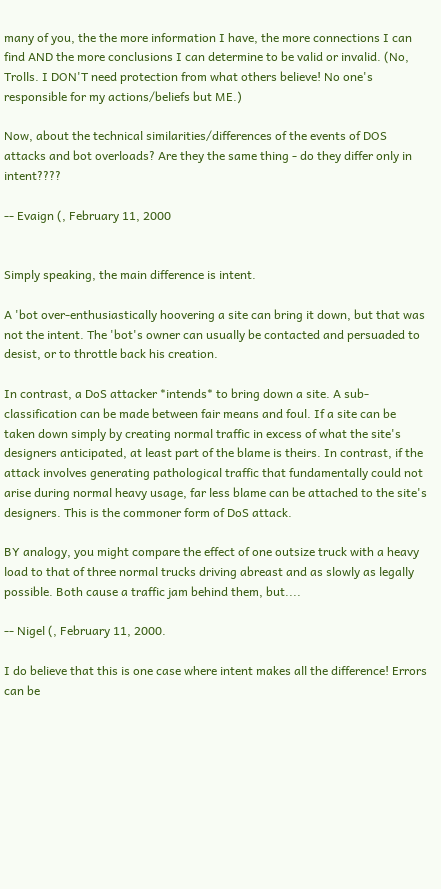many of you, the the more information I have, the more connections I can find AND the more conclusions I can determine to be valid or invalid. (No, Trolls. I DON'T need protection from what others believe! No one's responsible for my actions/beliefs but ME.)

Now, about the technical similarities/differences of the events of DOS attacks and bot overloads? Are they the same thing - do they differ only in intent????

-- Evaign (, February 11, 2000


Simply speaking, the main difference is intent.

A 'bot over-enthusiastically hoovering a site can bring it down, but that was not the intent. The 'bot's owner can usually be contacted and persuaded to desist, or to throttle back his creation.

In contrast, a DoS attacker *intends* to bring down a site. A sub- classification can be made between fair means and foul. If a site can be taken down simply by creating normal traffic in excess of what the site's designers anticipated, at least part of the blame is theirs. In contrast, if the attack involves generating pathological traffic that fundamentally could not arise during normal heavy usage, far less blame can be attached to the site's designers. This is the commoner form of DoS attack.

BY analogy, you might compare the effect of one outsize truck with a heavy load to that of three normal trucks driving abreast and as slowly as legally possible. Both cause a traffic jam behind them, but....

-- Nigel (, February 11, 2000.

I do believe that this is one case where intent makes all the difference! Errors can be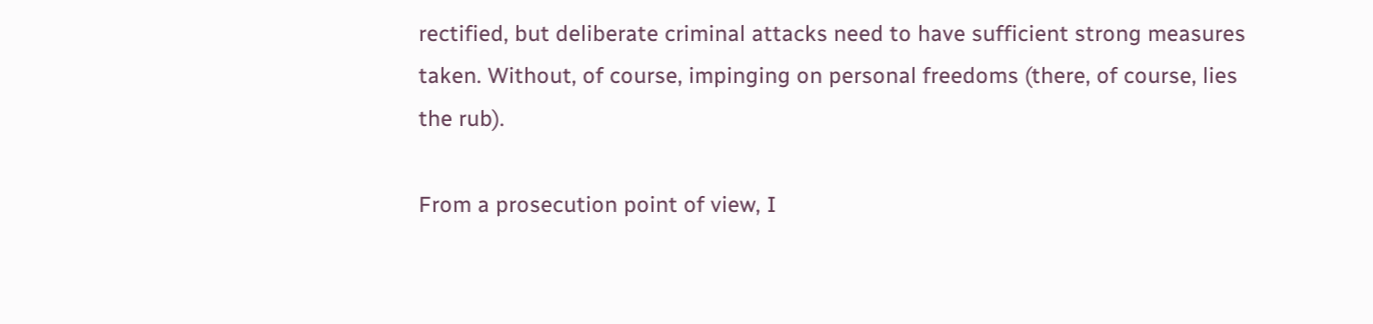rectified, but deliberate criminal attacks need to have sufficient strong measures taken. Without, of course, impinging on personal freedoms (there, of course, lies the rub).

From a prosecution point of view, I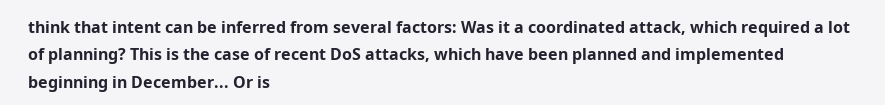think that intent can be inferred from several factors: Was it a coordinated attack, which required a lot of planning? This is the case of recent DoS attacks, which have been planned and implemented beginning in December... Or is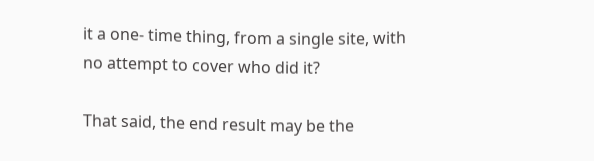it a one- time thing, from a single site, with no attempt to cover who did it?

That said, the end result may be the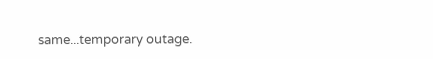same...temporary outage.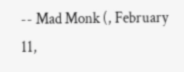-- Mad Monk (, February 11,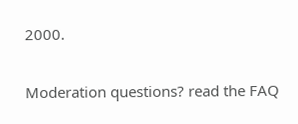2000.

Moderation questions? read the FAQ